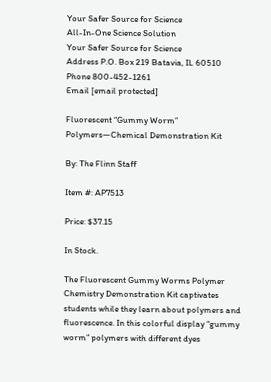Your Safer Source for Science
All-In-One Science Solution
Your Safer Source for Science
Address P.O. Box 219 Batavia, IL 60510
Phone 800-452-1261
Email [email protected]

Fluorescent “Gummy Worm” Polymers—Chemical Demonstration Kit

By: The Flinn Staff

Item #: AP7513

Price: $37.15

In Stock.

The Fluorescent Gummy Worms Polymer Chemistry Demonstration Kit captivates students while they learn about polymers and fluorescence. In this colorful display “gummy worm” polymers with different dyes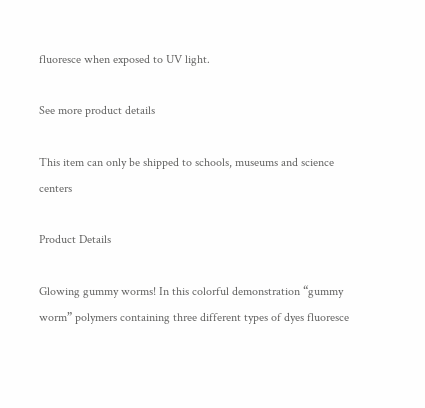fluoresce when exposed to UV light.

See more product details

This item can only be shipped to schools, museums and science centers

Product Details

Glowing gummy worms! In this colorful demonstration “gummy worm” polymers containing three different types of dyes fluoresce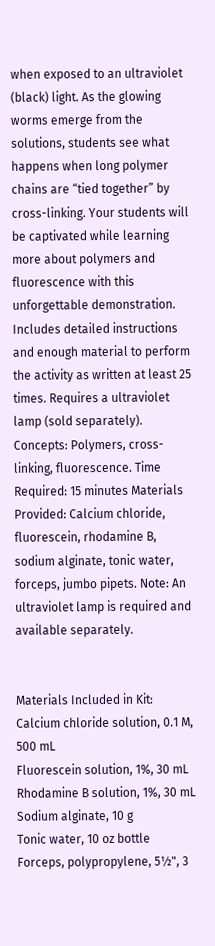when exposed to an ultraviolet (black) light. As the glowing worms emerge from the solutions, students see what happens when long polymer chains are “tied together” by cross-linking. Your students will be captivated while learning more about polymers and fluorescence with this unforgettable demonstration. Includes detailed instructions and enough material to perform the activity as written at least 25 times. Requires a ultraviolet lamp (sold separately). Concepts: Polymers, cross-linking, fluorescence. Time Required: 15 minutes Materials Provided: Calcium chloride, fluorescein, rhodamine B, sodium alginate, tonic water, forceps, jumbo pipets. Note: An ultraviolet lamp is required and available separately.


Materials Included in Kit:
Calcium chloride solution, 0.1 M, 500 mL
Fluorescein solution, 1%, 30 mL
Rhodamine B solution, 1%, 30 mL
Sodium alginate, 10 g
Tonic water, 10 oz bottle
Forceps, polypropylene, 5½", 3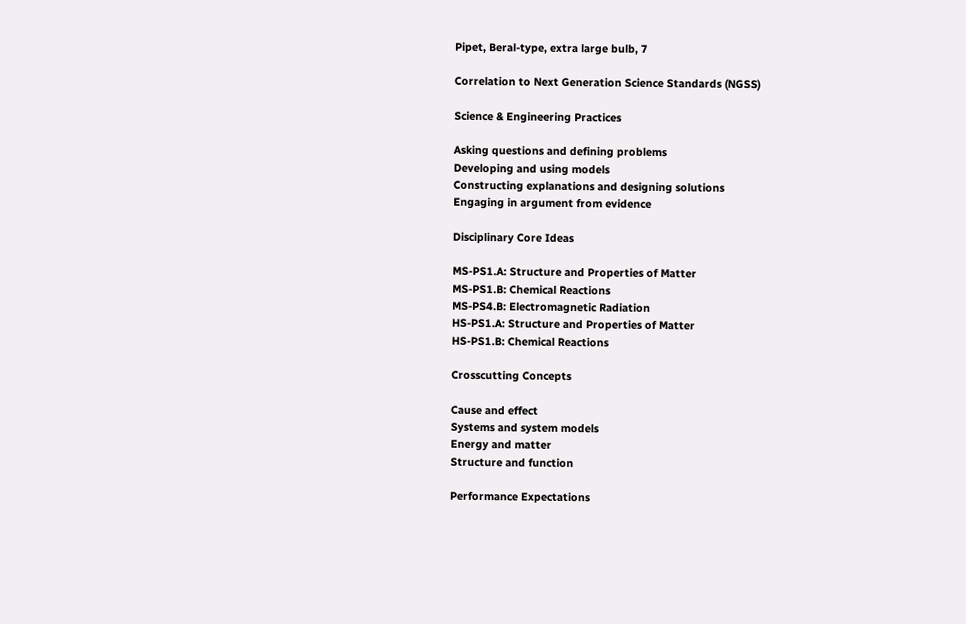Pipet, Beral-type, extra large bulb, 7

Correlation to Next Generation Science Standards (NGSS)

Science & Engineering Practices

Asking questions and defining problems
Developing and using models
Constructing explanations and designing solutions
Engaging in argument from evidence

Disciplinary Core Ideas

MS-PS1.A: Structure and Properties of Matter
MS-PS1.B: Chemical Reactions
MS-PS4.B: Electromagnetic Radiation
HS-PS1.A: Structure and Properties of Matter
HS-PS1.B: Chemical Reactions

Crosscutting Concepts

Cause and effect
Systems and system models
Energy and matter
Structure and function

Performance Expectations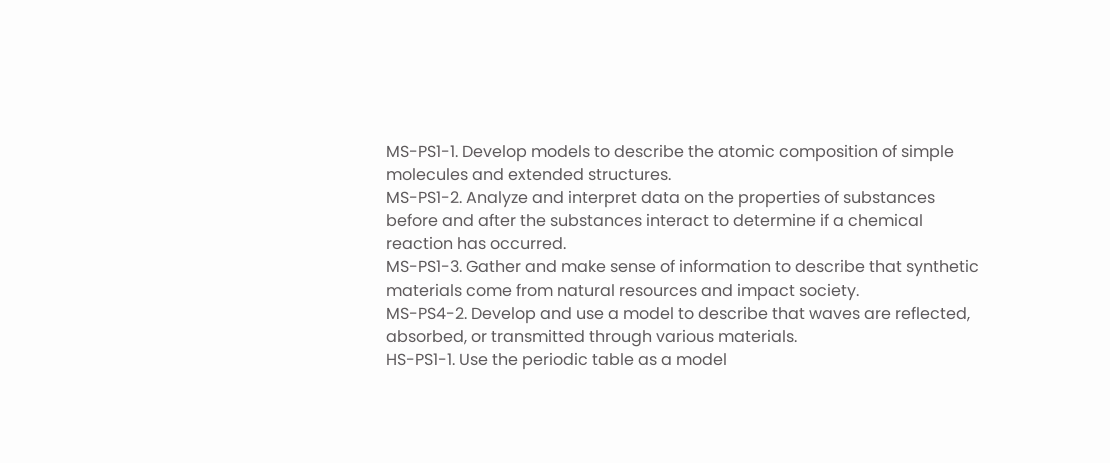MS-PS1-1. Develop models to describe the atomic composition of simple molecules and extended structures.
MS-PS1-2. Analyze and interpret data on the properties of substances before and after the substances interact to determine if a chemical reaction has occurred.
MS-PS1-3. Gather and make sense of information to describe that synthetic materials come from natural resources and impact society.
MS-PS4-2. Develop and use a model to describe that waves are reflected, absorbed, or transmitted through various materials.
HS-PS1-1. Use the periodic table as a model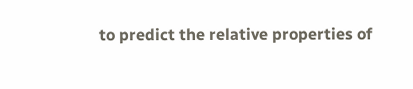to predict the relative properties of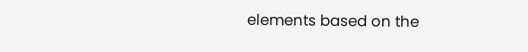elements based on the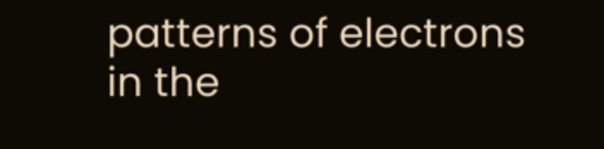patterns of electrons in the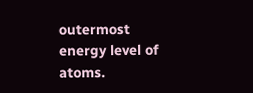outermost energy level of atoms.